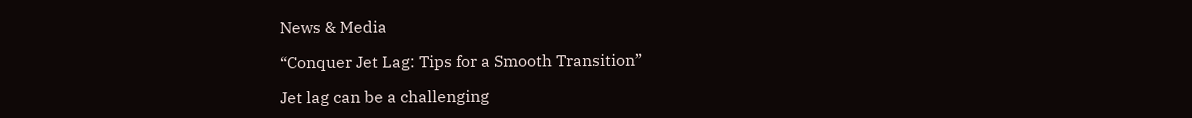News & Media

“Conquer Jet Lag: Tips for a Smooth Transition”

Jet lag can be a challenging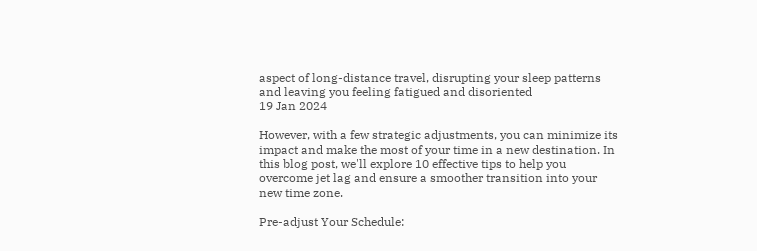aspect of long-distance travel, disrupting your sleep patterns and leaving you feeling fatigued and disoriented
19 Jan 2024

However, with a few strategic adjustments, you can minimize its impact and make the most of your time in a new destination. In this blog post, we'll explore 10 effective tips to help you overcome jet lag and ensure a smoother transition into your new time zone.

Pre-adjust Your Schedule: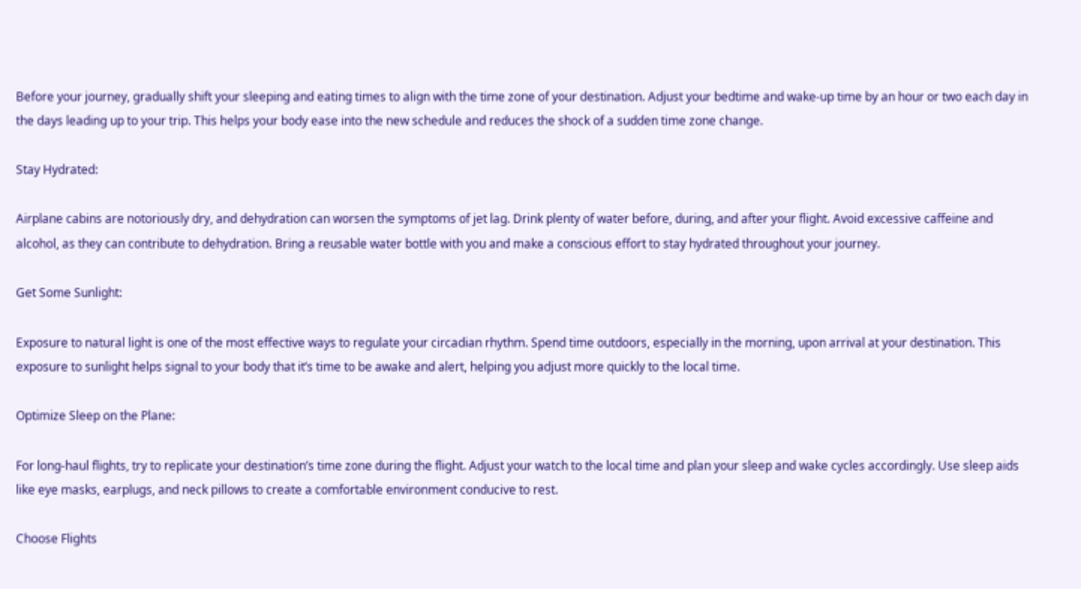Before your journey, gradually shift your sleeping and eating times to align with the time zone of your destination. Adjust your bedtime and wake-up time by an hour or two each day in the days leading up to your trip. This helps your body ease into the new schedule and reduces the shock of a sudden time zone change.

Stay Hydrated:

Airplane cabins are notoriously dry, and dehydration can worsen the symptoms of jet lag. Drink plenty of water before, during, and after your flight. Avoid excessive caffeine and alcohol, as they can contribute to dehydration. Bring a reusable water bottle with you and make a conscious effort to stay hydrated throughout your journey.

Get Some Sunlight:

Exposure to natural light is one of the most effective ways to regulate your circadian rhythm. Spend time outdoors, especially in the morning, upon arrival at your destination. This exposure to sunlight helps signal to your body that it’s time to be awake and alert, helping you adjust more quickly to the local time.

Optimize Sleep on the Plane:

For long-haul flights, try to replicate your destination’s time zone during the flight. Adjust your watch to the local time and plan your sleep and wake cycles accordingly. Use sleep aids like eye masks, earplugs, and neck pillows to create a comfortable environment conducive to rest.

Choose Flights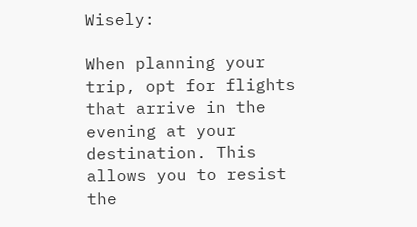Wisely:

When planning your trip, opt for flights that arrive in the evening at your destination. This allows you to resist the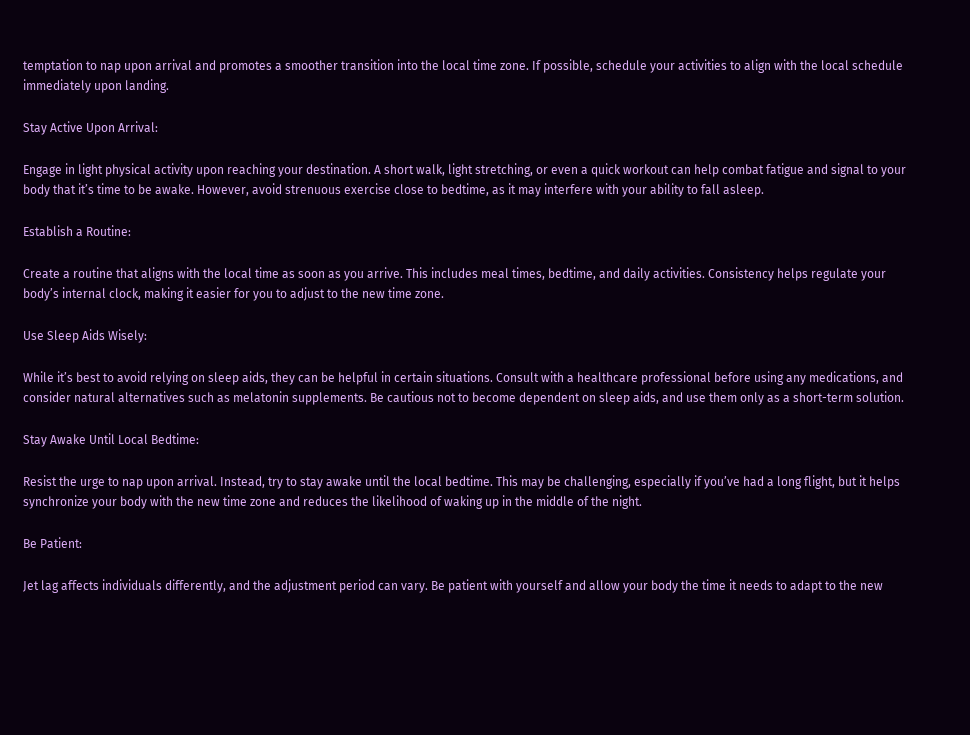temptation to nap upon arrival and promotes a smoother transition into the local time zone. If possible, schedule your activities to align with the local schedule immediately upon landing.

Stay Active Upon Arrival:

Engage in light physical activity upon reaching your destination. A short walk, light stretching, or even a quick workout can help combat fatigue and signal to your body that it’s time to be awake. However, avoid strenuous exercise close to bedtime, as it may interfere with your ability to fall asleep.

Establish a Routine:

Create a routine that aligns with the local time as soon as you arrive. This includes meal times, bedtime, and daily activities. Consistency helps regulate your body’s internal clock, making it easier for you to adjust to the new time zone.

Use Sleep Aids Wisely:

While it’s best to avoid relying on sleep aids, they can be helpful in certain situations. Consult with a healthcare professional before using any medications, and consider natural alternatives such as melatonin supplements. Be cautious not to become dependent on sleep aids, and use them only as a short-term solution.

Stay Awake Until Local Bedtime:

Resist the urge to nap upon arrival. Instead, try to stay awake until the local bedtime. This may be challenging, especially if you’ve had a long flight, but it helps synchronize your body with the new time zone and reduces the likelihood of waking up in the middle of the night.

Be Patient:

Jet lag affects individuals differently, and the adjustment period can vary. Be patient with yourself and allow your body the time it needs to adapt to the new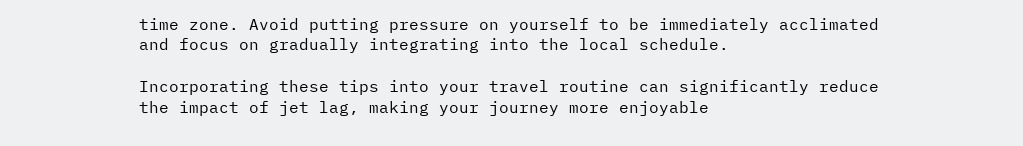time zone. Avoid putting pressure on yourself to be immediately acclimated and focus on gradually integrating into the local schedule.

Incorporating these tips into your travel routine can significantly reduce the impact of jet lag, making your journey more enjoyable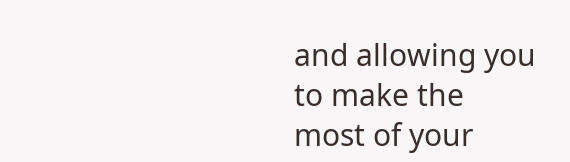and allowing you to make the most of your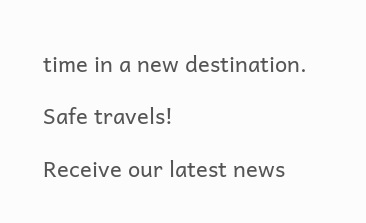time in a new destination.

Safe travels!

Receive our latest news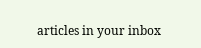articles in your inbox